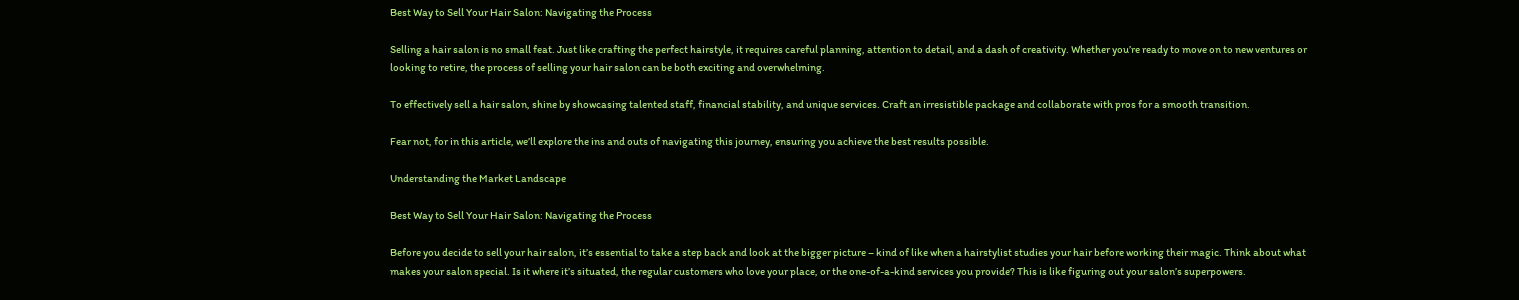Best Way to Sell Your Hair Salon: Navigating the Process

Selling a hair salon is no small feat. Just like crafting the perfect hairstyle, it requires careful planning, attention to detail, and a dash of creativity. Whether you’re ready to move on to new ventures or looking to retire, the process of selling your hair salon can be both exciting and overwhelming.

To effectively sell a hair salon, shine by showcasing talented staff, financial stability, and unique services. Craft an irresistible package and collaborate with pros for a smooth transition.

Fear not, for in this article, we’ll explore the ins and outs of navigating this journey, ensuring you achieve the best results possible.

Understanding the Market Landscape

Best Way to Sell Your Hair Salon: Navigating the Process

Before you decide to sell your hair salon, it’s essential to take a step back and look at the bigger picture – kind of like when a hairstylist studies your hair before working their magic. Think about what makes your salon special. Is it where it’s situated, the regular customers who love your place, or the one-of-a-kind services you provide? This is like figuring out your salon’s superpowers.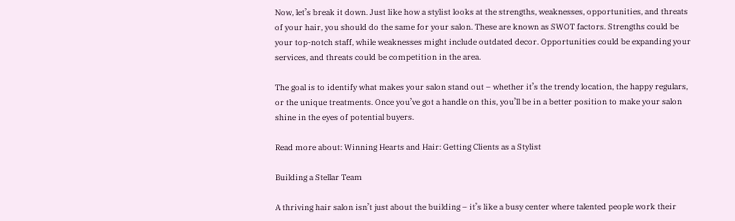Now, let’s break it down. Just like how a stylist looks at the strengths, weaknesses, opportunities, and threats of your hair, you should do the same for your salon. These are known as SWOT factors. Strengths could be your top-notch staff, while weaknesses might include outdated decor. Opportunities could be expanding your services, and threats could be competition in the area.

The goal is to identify what makes your salon stand out – whether it’s the trendy location, the happy regulars, or the unique treatments. Once you’ve got a handle on this, you’ll be in a better position to make your salon shine in the eyes of potential buyers.

Read more about: Winning Hearts and Hair: Getting Clients as a Stylist

Building a Stellar Team

A thriving hair salon isn’t just about the building – it’s like a busy center where talented people work their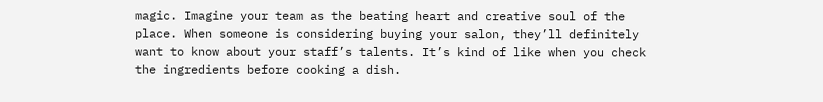magic. Imagine your team as the beating heart and creative soul of the place. When someone is considering buying your salon, they’ll definitely want to know about your staff’s talents. It’s kind of like when you check the ingredients before cooking a dish.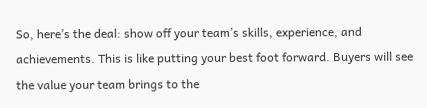So, here’s the deal: show off your team’s skills, experience, and achievements. This is like putting your best foot forward. Buyers will see the value your team brings to the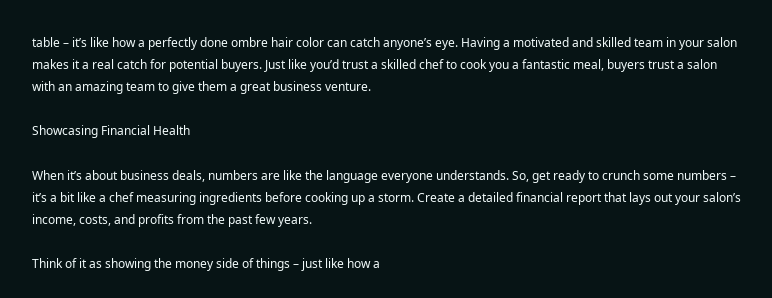table – it’s like how a perfectly done ombre hair color can catch anyone’s eye. Having a motivated and skilled team in your salon makes it a real catch for potential buyers. Just like you’d trust a skilled chef to cook you a fantastic meal, buyers trust a salon with an amazing team to give them a great business venture.

Showcasing Financial Health

When it’s about business deals, numbers are like the language everyone understands. So, get ready to crunch some numbers – it’s a bit like a chef measuring ingredients before cooking up a storm. Create a detailed financial report that lays out your salon’s income, costs, and profits from the past few years.

Think of it as showing the money side of things – just like how a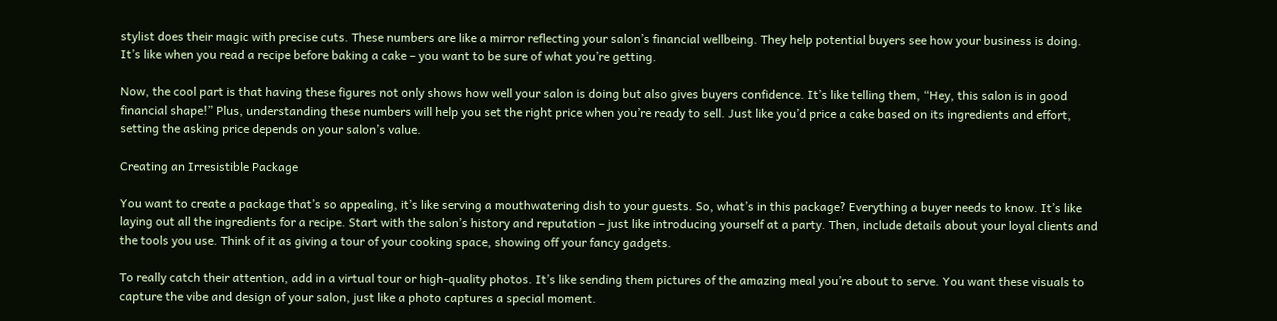stylist does their magic with precise cuts. These numbers are like a mirror reflecting your salon’s financial wellbeing. They help potential buyers see how your business is doing. It’s like when you read a recipe before baking a cake – you want to be sure of what you’re getting.

Now, the cool part is that having these figures not only shows how well your salon is doing but also gives buyers confidence. It’s like telling them, “Hey, this salon is in good financial shape!” Plus, understanding these numbers will help you set the right price when you’re ready to sell. Just like you’d price a cake based on its ingredients and effort, setting the asking price depends on your salon’s value.

Creating an Irresistible Package

You want to create a package that’s so appealing, it’s like serving a mouthwatering dish to your guests. So, what’s in this package? Everything a buyer needs to know. It’s like laying out all the ingredients for a recipe. Start with the salon’s history and reputation – just like introducing yourself at a party. Then, include details about your loyal clients and the tools you use. Think of it as giving a tour of your cooking space, showing off your fancy gadgets.

To really catch their attention, add in a virtual tour or high-quality photos. It’s like sending them pictures of the amazing meal you’re about to serve. You want these visuals to capture the vibe and design of your salon, just like a photo captures a special moment.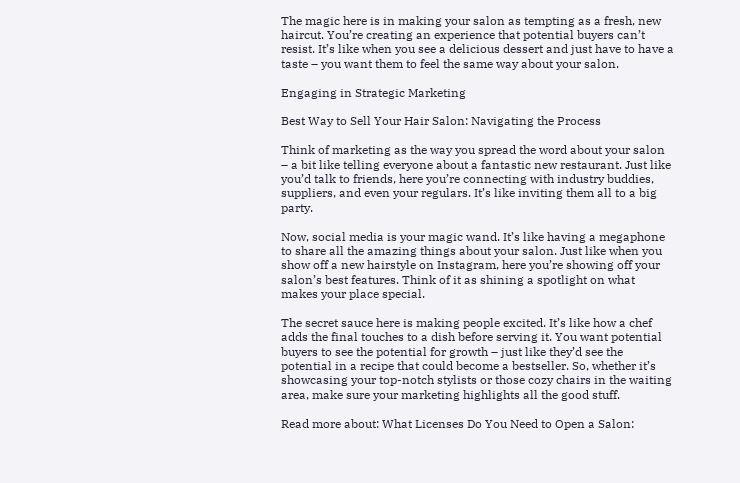The magic here is in making your salon as tempting as a fresh, new haircut. You’re creating an experience that potential buyers can’t resist. It’s like when you see a delicious dessert and just have to have a taste – you want them to feel the same way about your salon.

Engaging in Strategic Marketing

Best Way to Sell Your Hair Salon: Navigating the Process

Think of marketing as the way you spread the word about your salon – a bit like telling everyone about a fantastic new restaurant. Just like you’d talk to friends, here you’re connecting with industry buddies, suppliers, and even your regulars. It’s like inviting them all to a big party.

Now, social media is your magic wand. It’s like having a megaphone to share all the amazing things about your salon. Just like when you show off a new hairstyle on Instagram, here you’re showing off your salon’s best features. Think of it as shining a spotlight on what makes your place special.

The secret sauce here is making people excited. It’s like how a chef adds the final touches to a dish before serving it. You want potential buyers to see the potential for growth – just like they’d see the potential in a recipe that could become a bestseller. So, whether it’s showcasing your top-notch stylists or those cozy chairs in the waiting area, make sure your marketing highlights all the good stuff.

Read more about: What Licenses Do You Need to Open a Salon: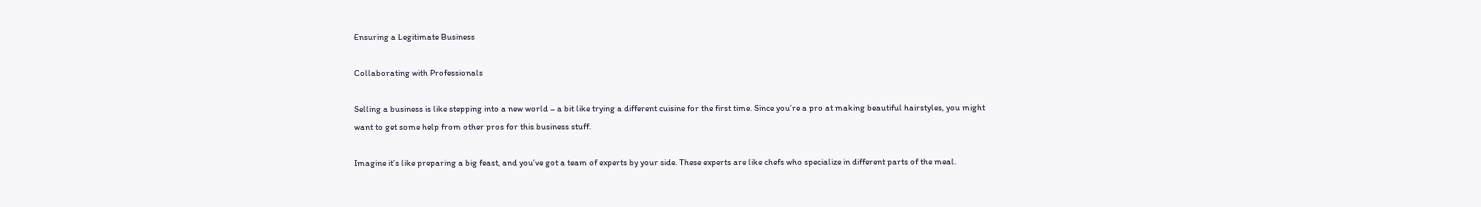Ensuring a Legitimate Business

Collaborating with Professionals

Selling a business is like stepping into a new world – a bit like trying a different cuisine for the first time. Since you’re a pro at making beautiful hairstyles, you might want to get some help from other pros for this business stuff.

Imagine it’s like preparing a big feast, and you’ve got a team of experts by your side. These experts are like chefs who specialize in different parts of the meal.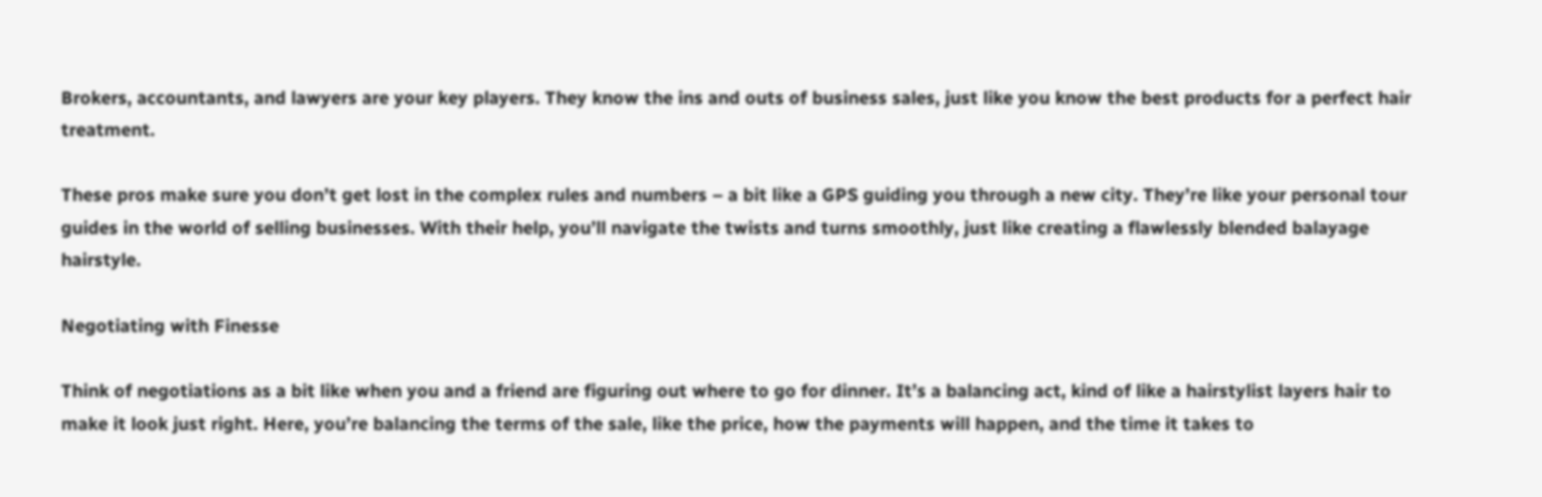Brokers, accountants, and lawyers are your key players. They know the ins and outs of business sales, just like you know the best products for a perfect hair treatment.

These pros make sure you don’t get lost in the complex rules and numbers – a bit like a GPS guiding you through a new city. They’re like your personal tour guides in the world of selling businesses. With their help, you’ll navigate the twists and turns smoothly, just like creating a flawlessly blended balayage hairstyle.

Negotiating with Finesse

Think of negotiations as a bit like when you and a friend are figuring out where to go for dinner. It’s a balancing act, kind of like a hairstylist layers hair to make it look just right. Here, you’re balancing the terms of the sale, like the price, how the payments will happen, and the time it takes to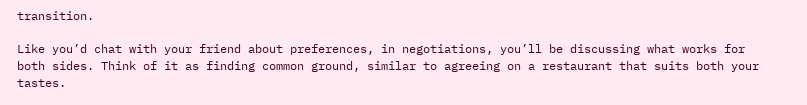transition.

Like you’d chat with your friend about preferences, in negotiations, you’ll be discussing what works for both sides. Think of it as finding common ground, similar to agreeing on a restaurant that suits both your tastes.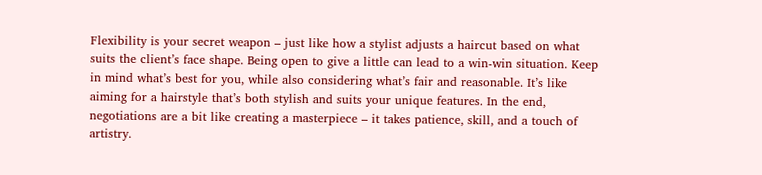Flexibility is your secret weapon – just like how a stylist adjusts a haircut based on what suits the client’s face shape. Being open to give a little can lead to a win-win situation. Keep in mind what’s best for you, while also considering what’s fair and reasonable. It’s like aiming for a hairstyle that’s both stylish and suits your unique features. In the end, negotiations are a bit like creating a masterpiece – it takes patience, skill, and a touch of artistry.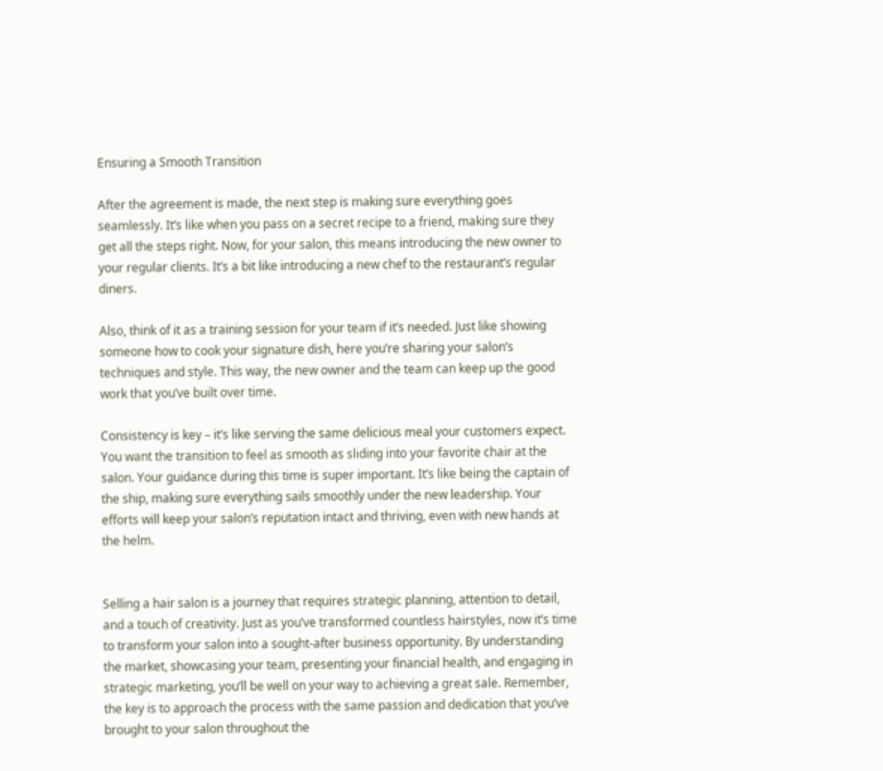Ensuring a Smooth Transition

After the agreement is made, the next step is making sure everything goes seamlessly. It’s like when you pass on a secret recipe to a friend, making sure they get all the steps right. Now, for your salon, this means introducing the new owner to your regular clients. It’s a bit like introducing a new chef to the restaurant’s regular diners.

Also, think of it as a training session for your team if it’s needed. Just like showing someone how to cook your signature dish, here you’re sharing your salon’s techniques and style. This way, the new owner and the team can keep up the good work that you’ve built over time.

Consistency is key – it’s like serving the same delicious meal your customers expect. You want the transition to feel as smooth as sliding into your favorite chair at the salon. Your guidance during this time is super important. It’s like being the captain of the ship, making sure everything sails smoothly under the new leadership. Your efforts will keep your salon’s reputation intact and thriving, even with new hands at the helm.


Selling a hair salon is a journey that requires strategic planning, attention to detail, and a touch of creativity. Just as you’ve transformed countless hairstyles, now it’s time to transform your salon into a sought-after business opportunity. By understanding the market, showcasing your team, presenting your financial health, and engaging in strategic marketing, you’ll be well on your way to achieving a great sale. Remember, the key is to approach the process with the same passion and dedication that you’ve brought to your salon throughout the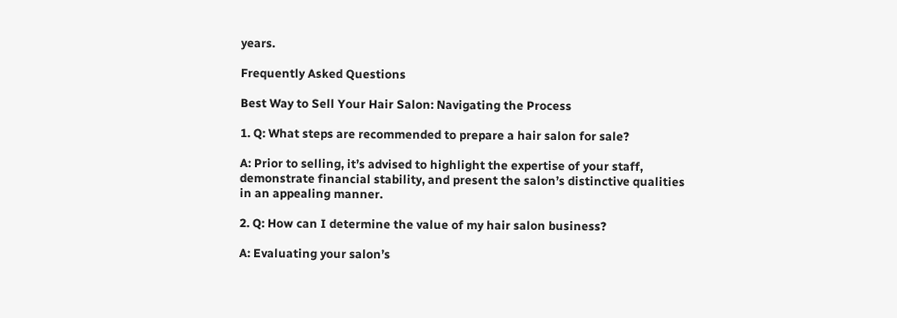years.

Frequently Asked Questions

Best Way to Sell Your Hair Salon: Navigating the Process

1. Q: What steps are recommended to prepare a hair salon for sale?

A: Prior to selling, it’s advised to highlight the expertise of your staff, demonstrate financial stability, and present the salon’s distinctive qualities in an appealing manner.

2. Q: How can I determine the value of my hair salon business?

A: Evaluating your salon’s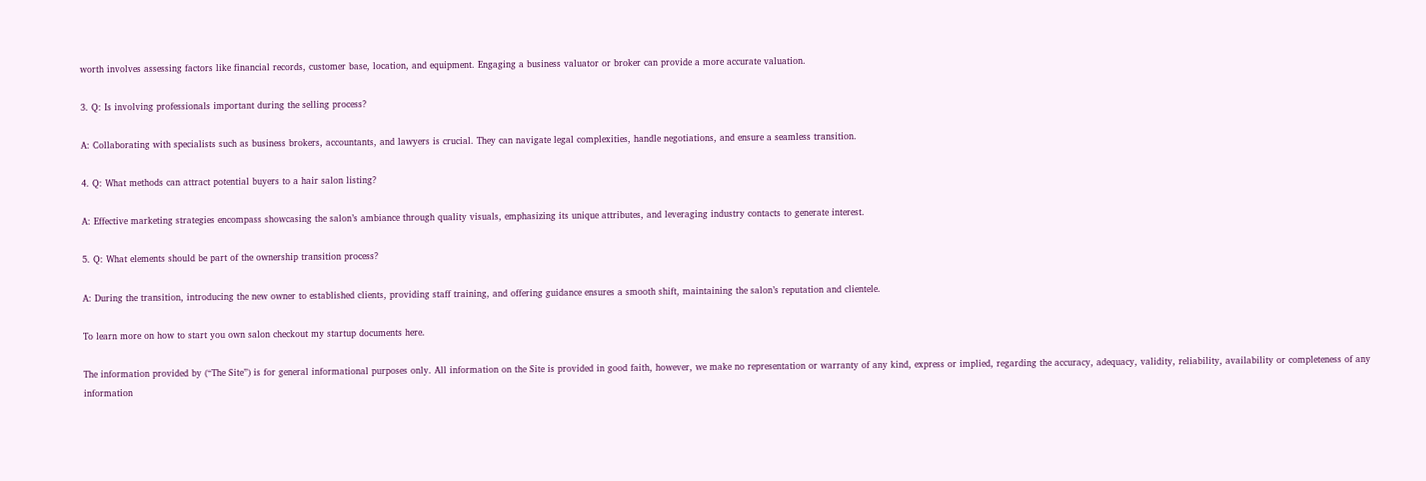worth involves assessing factors like financial records, customer base, location, and equipment. Engaging a business valuator or broker can provide a more accurate valuation.

3. Q: Is involving professionals important during the selling process?

A: Collaborating with specialists such as business brokers, accountants, and lawyers is crucial. They can navigate legal complexities, handle negotiations, and ensure a seamless transition.

4. Q: What methods can attract potential buyers to a hair salon listing?

A: Effective marketing strategies encompass showcasing the salon’s ambiance through quality visuals, emphasizing its unique attributes, and leveraging industry contacts to generate interest.

5. Q: What elements should be part of the ownership transition process?

A: During the transition, introducing the new owner to established clients, providing staff training, and offering guidance ensures a smooth shift, maintaining the salon’s reputation and clientele.

To learn more on how to start you own salon checkout my startup documents here.

The information provided by (“The Site”) is for general informational purposes only. All information on the Site is provided in good faith, however, we make no representation or warranty of any kind, express or implied, regarding the accuracy, adequacy, validity, reliability, availability or completeness of any information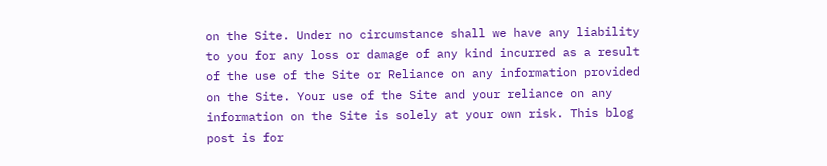on the Site. Under no circumstance shall we have any liability to you for any loss or damage of any kind incurred as a result of the use of the Site or Reliance on any information provided on the Site. Your use of the Site and your reliance on any information on the Site is solely at your own risk. This blog post is for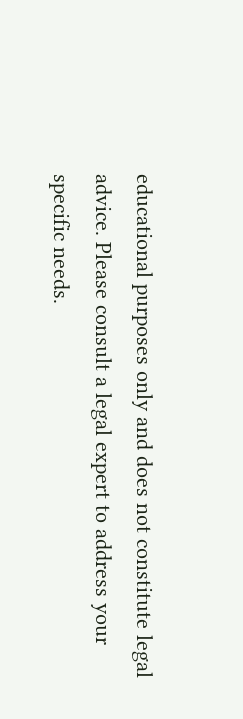educational purposes only and does not constitute legal advice. Please consult a legal expert to address your specific needs.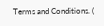Terms and Conditions. (